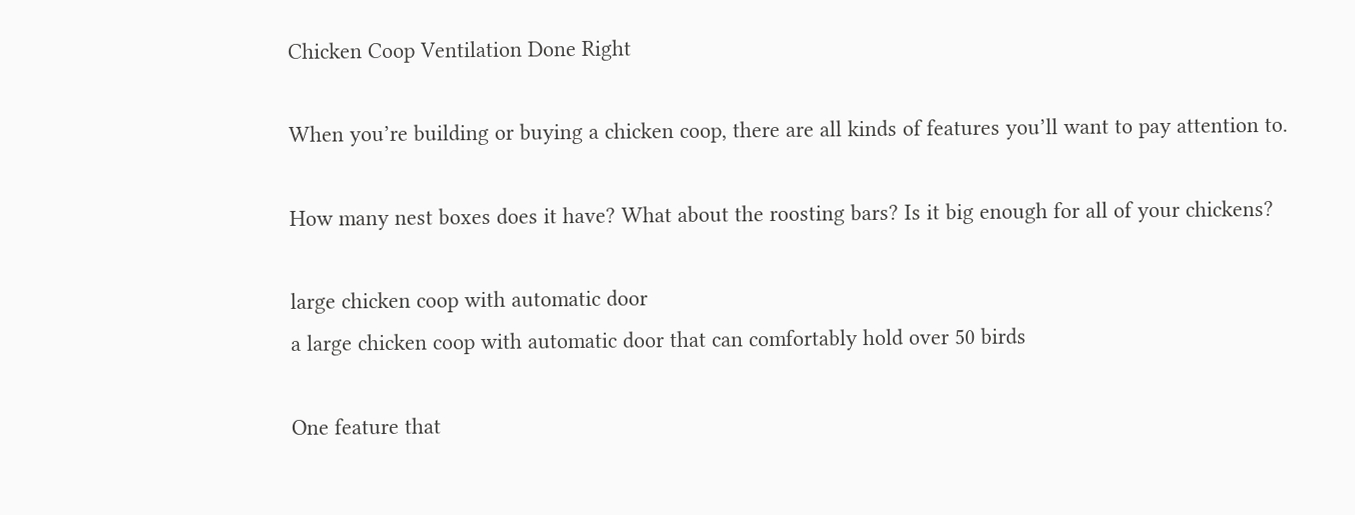Chicken Coop Ventilation Done Right

When you’re building or buying a chicken coop, there are all kinds of features you’ll want to pay attention to.

How many nest boxes does it have? What about the roosting bars? Is it big enough for all of your chickens?

large chicken coop with automatic door
a large chicken coop with automatic door that can comfortably hold over 50 birds

One feature that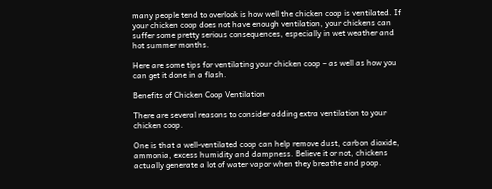many people tend to overlook is how well the chicken coop is ventilated. If your chicken coop does not have enough ventilation, your chickens can suffer some pretty serious consequences, especially in wet weather and hot summer months.

Here are some tips for ventilating your chicken coop – as well as how you can get it done in a flash.

Benefits of Chicken Coop Ventilation

There are several reasons to consider adding extra ventilation to your chicken coop.

One is that a well-ventilated coop can help remove dust, carbon dioxide, ammonia, excess humidity and dampness. Believe it or not, chickens actually generate a lot of water vapor when they breathe and poop.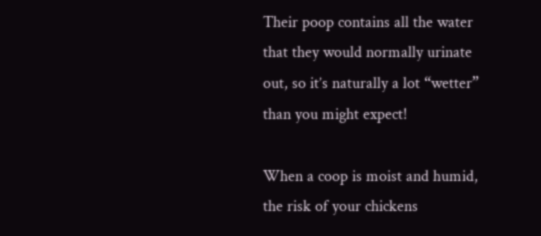Their poop contains all the water that they would normally urinate out, so it’s naturally a lot “wetter” than you might expect!

When a coop is moist and humid, the risk of your chickens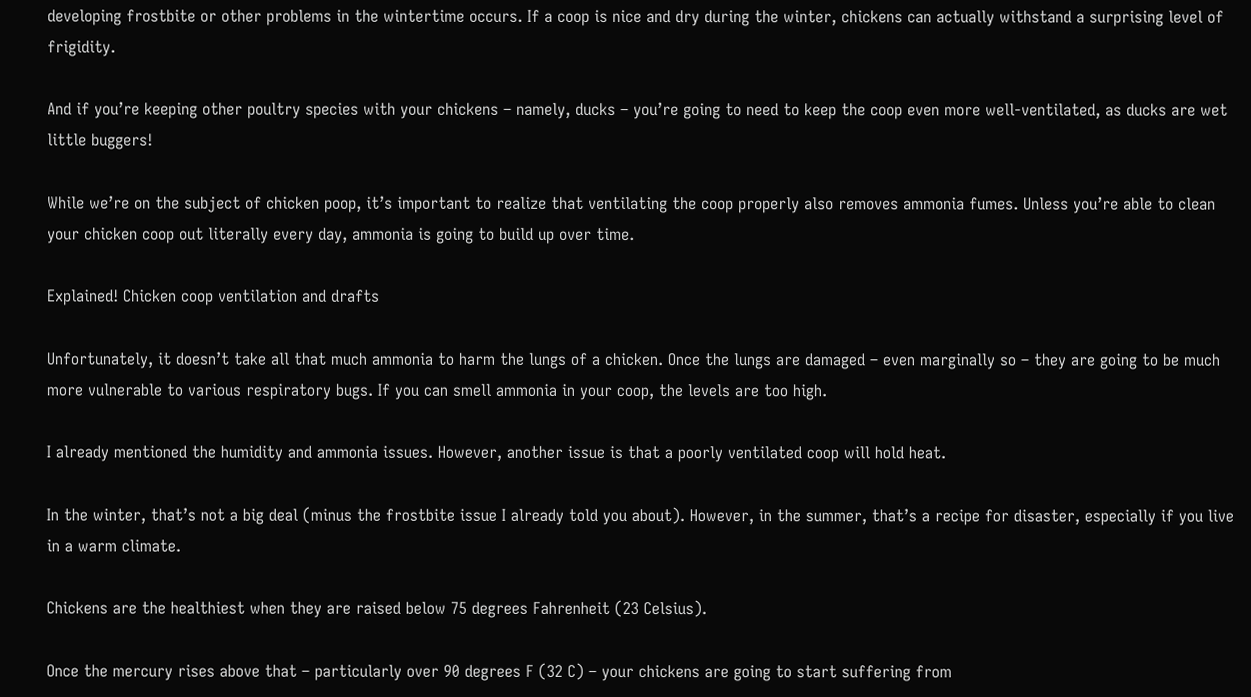developing frostbite or other problems in the wintertime occurs. If a coop is nice and dry during the winter, chickens can actually withstand a surprising level of frigidity.

And if you’re keeping other poultry species with your chickens – namely, ducks – you’re going to need to keep the coop even more well-ventilated, as ducks are wet little buggers!

While we’re on the subject of chicken poop, it’s important to realize that ventilating the coop properly also removes ammonia fumes. Unless you’re able to clean your chicken coop out literally every day, ammonia is going to build up over time.

Explained! Chicken coop ventilation and drafts

Unfortunately, it doesn’t take all that much ammonia to harm the lungs of a chicken. Once the lungs are damaged – even marginally so – they are going to be much more vulnerable to various respiratory bugs. If you can smell ammonia in your coop, the levels are too high.

I already mentioned the humidity and ammonia issues. However, another issue is that a poorly ventilated coop will hold heat.

In the winter, that’s not a big deal (minus the frostbite issue I already told you about). However, in the summer, that’s a recipe for disaster, especially if you live in a warm climate.

Chickens are the healthiest when they are raised below 75 degrees Fahrenheit (23 Celsius).

Once the mercury rises above that – particularly over 90 degrees F (32 C) – your chickens are going to start suffering from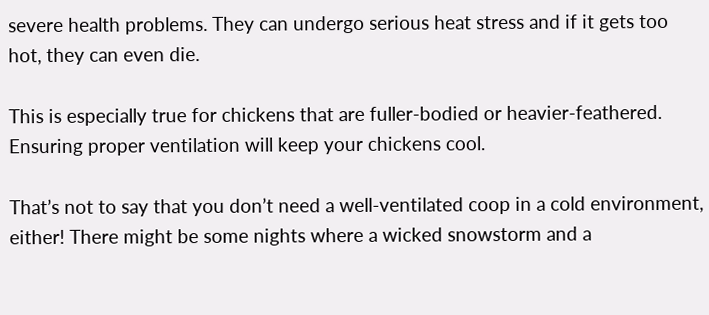severe health problems. They can undergo serious heat stress and if it gets too hot, they can even die.

This is especially true for chickens that are fuller-bodied or heavier-feathered. Ensuring proper ventilation will keep your chickens cool.

That’s not to say that you don’t need a well-ventilated coop in a cold environment, either! There might be some nights where a wicked snowstorm and a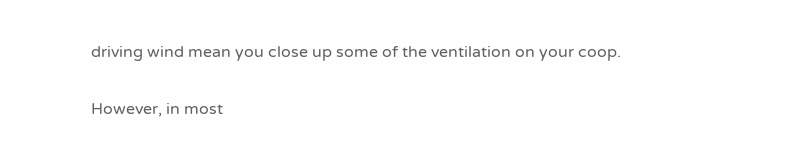driving wind mean you close up some of the ventilation on your coop.

However, in most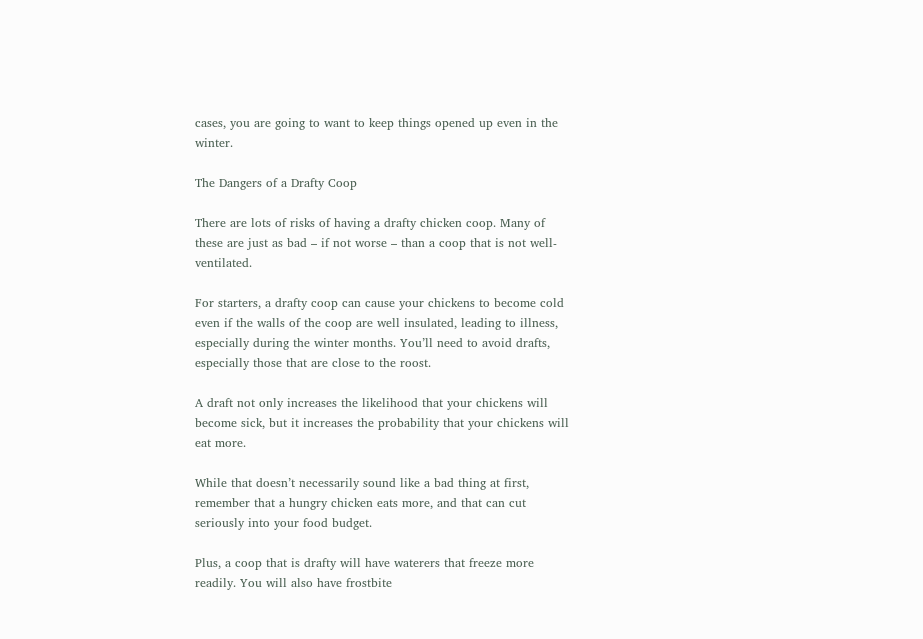cases, you are going to want to keep things opened up even in the winter.

The Dangers of a Drafty Coop

There are lots of risks of having a drafty chicken coop. Many of these are just as bad – if not worse – than a coop that is not well-ventilated.

For starters, a drafty coop can cause your chickens to become cold even if the walls of the coop are well insulated, leading to illness, especially during the winter months. You’ll need to avoid drafts, especially those that are close to the roost.

A draft not only increases the likelihood that your chickens will become sick, but it increases the probability that your chickens will eat more.

While that doesn’t necessarily sound like a bad thing at first, remember that a hungry chicken eats more, and that can cut seriously into your food budget.

Plus, a coop that is drafty will have waterers that freeze more readily. You will also have frostbite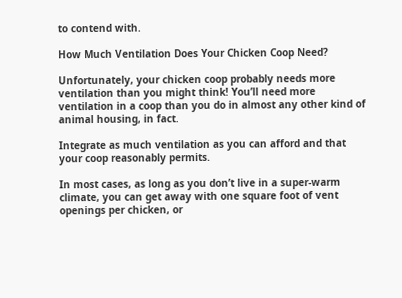to contend with.

How Much Ventilation Does Your Chicken Coop Need?

Unfortunately, your chicken coop probably needs more ventilation than you might think! You’ll need more ventilation in a coop than you do in almost any other kind of animal housing, in fact.

Integrate as much ventilation as you can afford and that your coop reasonably permits.

In most cases, as long as you don’t live in a super-warm climate, you can get away with one square foot of vent openings per chicken, or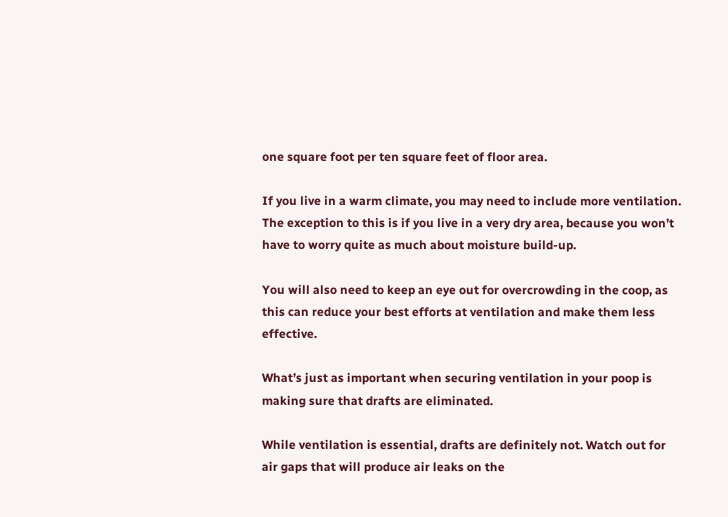one square foot per ten square feet of floor area.

If you live in a warm climate, you may need to include more ventilation. The exception to this is if you live in a very dry area, because you won’t have to worry quite as much about moisture build-up.

You will also need to keep an eye out for overcrowding in the coop, as this can reduce your best efforts at ventilation and make them less effective.

What’s just as important when securing ventilation in your poop is making sure that drafts are eliminated.

While ventilation is essential, drafts are definitely not. Watch out for air gaps that will produce air leaks on the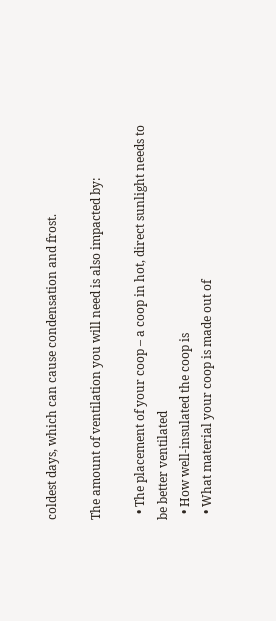coldest days, which can cause condensation and frost.

The amount of ventilation you will need is also impacted by:

  • The placement of your coop – a coop in hot, direct sunlight needs to be better ventilated
  • How well-insulated the coop is
  • What material your coop is made out of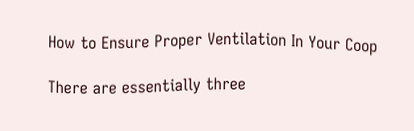How to Ensure Proper Ventilation In Your Coop

There are essentially three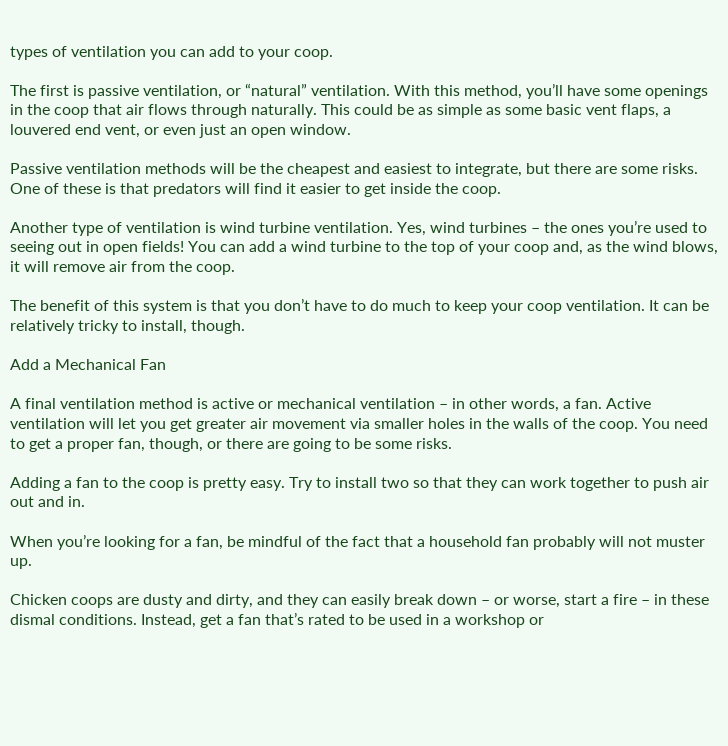types of ventilation you can add to your coop.

The first is passive ventilation, or “natural” ventilation. With this method, you’ll have some openings in the coop that air flows through naturally. This could be as simple as some basic vent flaps, a louvered end vent, or even just an open window.

Passive ventilation methods will be the cheapest and easiest to integrate, but there are some risks. One of these is that predators will find it easier to get inside the coop.

Another type of ventilation is wind turbine ventilation. Yes, wind turbines – the ones you’re used to seeing out in open fields! You can add a wind turbine to the top of your coop and, as the wind blows, it will remove air from the coop.

The benefit of this system is that you don’t have to do much to keep your coop ventilation. It can be relatively tricky to install, though.

Add a Mechanical Fan

A final ventilation method is active or mechanical ventilation – in other words, a fan. Active ventilation will let you get greater air movement via smaller holes in the walls of the coop. You need to get a proper fan, though, or there are going to be some risks.

Adding a fan to the coop is pretty easy. Try to install two so that they can work together to push air out and in.

When you’re looking for a fan, be mindful of the fact that a household fan probably will not muster up.

Chicken coops are dusty and dirty, and they can easily break down – or worse, start a fire – in these dismal conditions. Instead, get a fan that’s rated to be used in a workshop or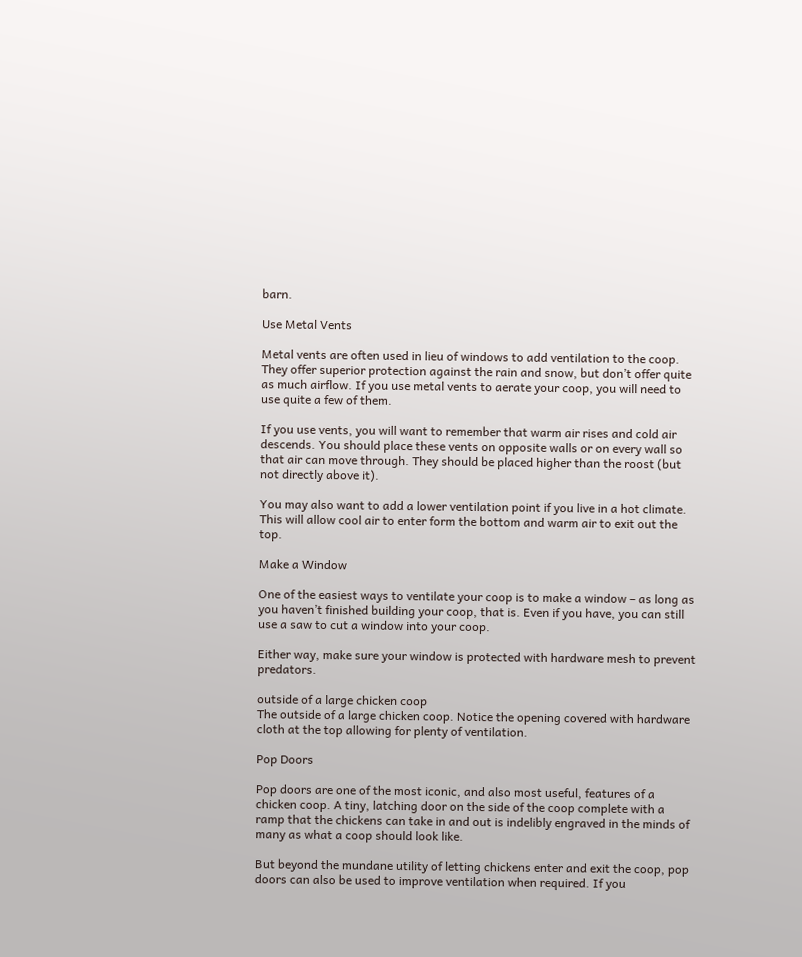barn.

Use Metal Vents

Metal vents are often used in lieu of windows to add ventilation to the coop. They offer superior protection against the rain and snow, but don’t offer quite as much airflow. If you use metal vents to aerate your coop, you will need to use quite a few of them.

If you use vents, you will want to remember that warm air rises and cold air descends. You should place these vents on opposite walls or on every wall so that air can move through. They should be placed higher than the roost (but not directly above it).

You may also want to add a lower ventilation point if you live in a hot climate. This will allow cool air to enter form the bottom and warm air to exit out the top.

Make a Window

One of the easiest ways to ventilate your coop is to make a window – as long as you haven’t finished building your coop, that is. Even if you have, you can still use a saw to cut a window into your coop.

Either way, make sure your window is protected with hardware mesh to prevent predators.

outside of a large chicken coop
The outside of a large chicken coop. Notice the opening covered with hardware cloth at the top allowing for plenty of ventilation.

Pop Doors

Pop doors are one of the most iconic, and also most useful, features of a chicken coop. A tiny, latching door on the side of the coop complete with a ramp that the chickens can take in and out is indelibly engraved in the minds of many as what a coop should look like.

But beyond the mundane utility of letting chickens enter and exit the coop, pop doors can also be used to improve ventilation when required. If you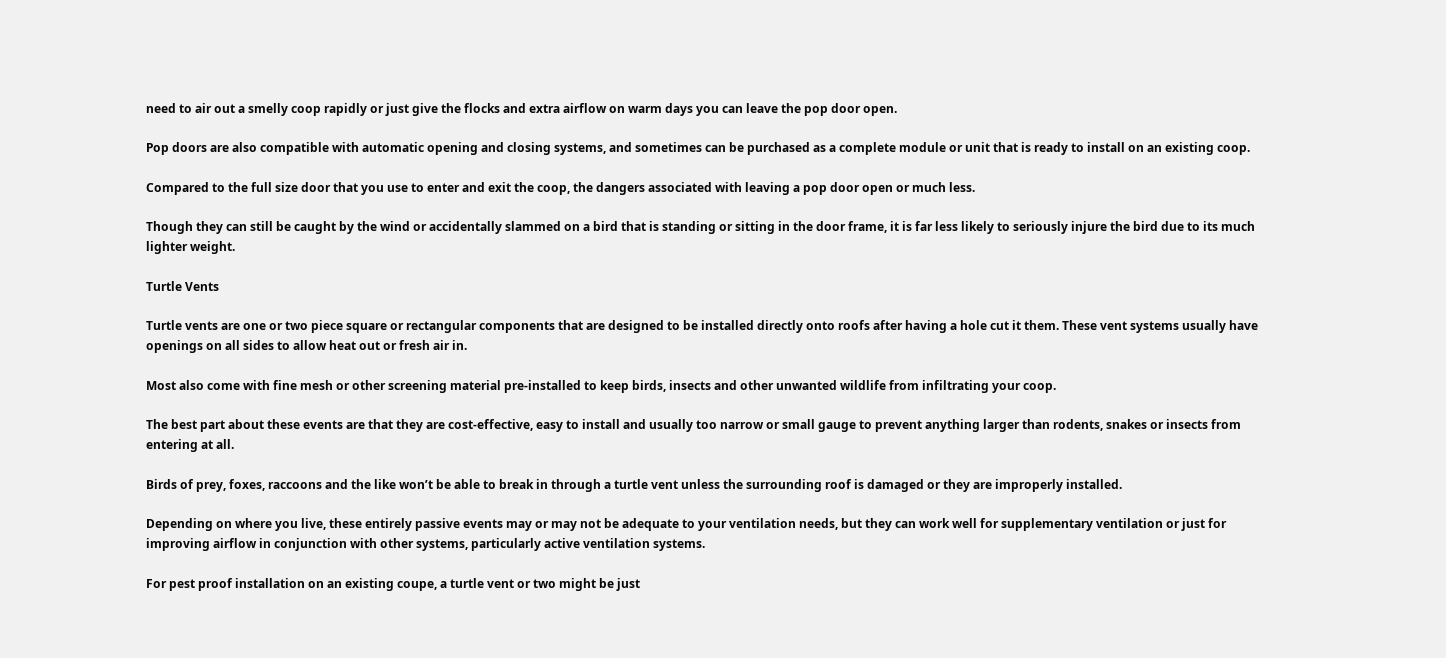need to air out a smelly coop rapidly or just give the flocks and extra airflow on warm days you can leave the pop door open.

Pop doors are also compatible with automatic opening and closing systems, and sometimes can be purchased as a complete module or unit that is ready to install on an existing coop.

Compared to the full size door that you use to enter and exit the coop, the dangers associated with leaving a pop door open or much less.

Though they can still be caught by the wind or accidentally slammed on a bird that is standing or sitting in the door frame, it is far less likely to seriously injure the bird due to its much lighter weight.

Turtle Vents

Turtle vents are one or two piece square or rectangular components that are designed to be installed directly onto roofs after having a hole cut it them. These vent systems usually have openings on all sides to allow heat out or fresh air in.

Most also come with fine mesh or other screening material pre-installed to keep birds, insects and other unwanted wildlife from infiltrating your coop.

The best part about these events are that they are cost-effective, easy to install and usually too narrow or small gauge to prevent anything larger than rodents, snakes or insects from entering at all.

Birds of prey, foxes, raccoons and the like won’t be able to break in through a turtle vent unless the surrounding roof is damaged or they are improperly installed.

Depending on where you live, these entirely passive events may or may not be adequate to your ventilation needs, but they can work well for supplementary ventilation or just for improving airflow in conjunction with other systems, particularly active ventilation systems.

For pest proof installation on an existing coupe, a turtle vent or two might be just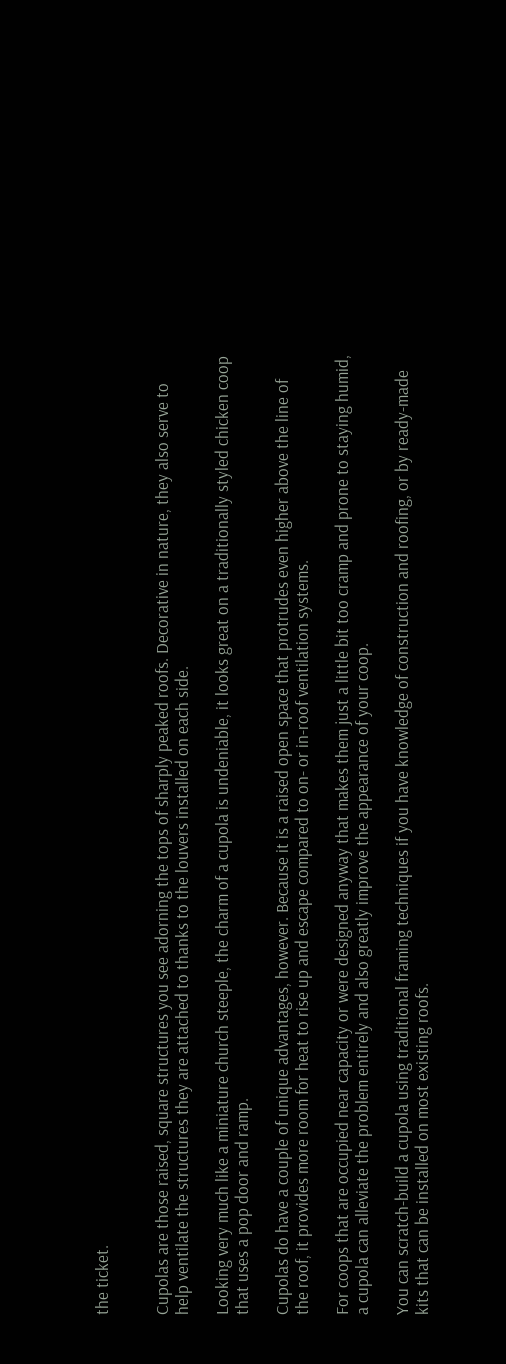the ticket.


Cupolas are those raised, square structures you see adorning the tops of sharply peaked roofs. Decorative in nature, they also serve to help ventilate the structures they are attached to thanks to the louvers installed on each side.

Looking very much like a miniature church steeple, the charm of a cupola is undeniable, it looks great on a traditionally styled chicken coop that uses a pop door and ramp.

Cupolas do have a couple of unique advantages, however. Because it is a raised open space that protrudes even higher above the line of the roof, it provides more room for heat to rise up and escape compared to on- or in-roof ventilation systems.

For coops that are occupied near capacity or were designed anyway that makes them just a little bit too cramp and prone to staying humid, a cupola can alleviate the problem entirely and also greatly improve the appearance of your coop.

You can scratch-build a cupola using traditional framing techniques if you have knowledge of construction and roofing, or by ready-made kits that can be installed on most existing roofs.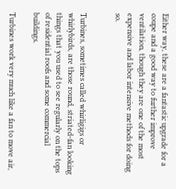Either way, these are a fantastic upgrade for a coupe and a good way to further improve ventilation, though they are one of the most expensive and labor intensive methods for doing so.


Turbines, sometimes called whirligigs or whirlybirds, are those round, striated-fan looking things that you used to see regularly on the tops of residential roofs and some commercial buildings.

Turbines work very much like a fan to move air,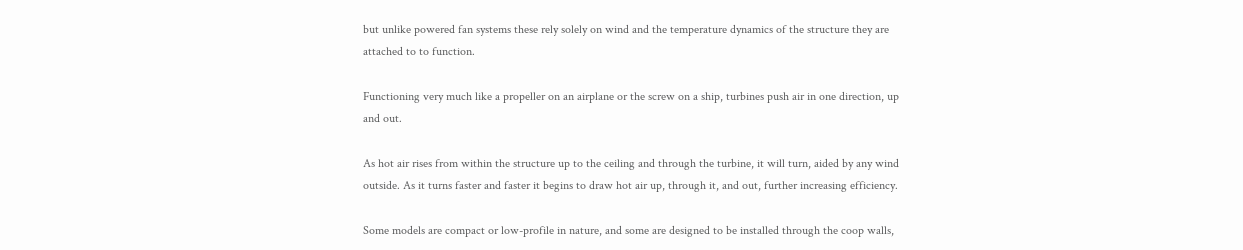but unlike powered fan systems these rely solely on wind and the temperature dynamics of the structure they are attached to to function.

Functioning very much like a propeller on an airplane or the screw on a ship, turbines push air in one direction, up and out.

As hot air rises from within the structure up to the ceiling and through the turbine, it will turn, aided by any wind outside. As it turns faster and faster it begins to draw hot air up, through it, and out, further increasing efficiency.

Some models are compact or low-profile in nature, and some are designed to be installed through the coop walls,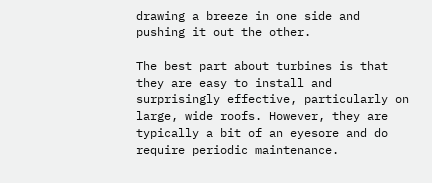drawing a breeze in one side and pushing it out the other.

The best part about turbines is that they are easy to install and surprisingly effective, particularly on large, wide roofs. However, they are typically a bit of an eyesore and do require periodic maintenance.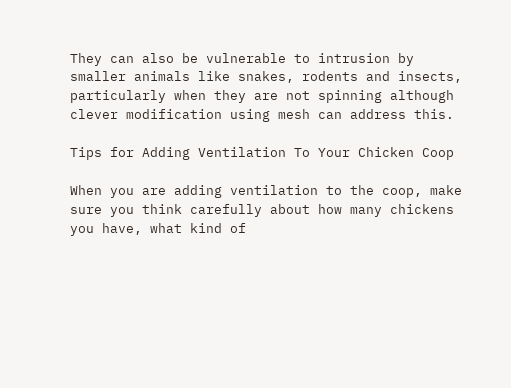They can also be vulnerable to intrusion by smaller animals like snakes, rodents and insects, particularly when they are not spinning although clever modification using mesh can address this.

Tips for Adding Ventilation To Your Chicken Coop

When you are adding ventilation to the coop, make sure you think carefully about how many chickens you have, what kind of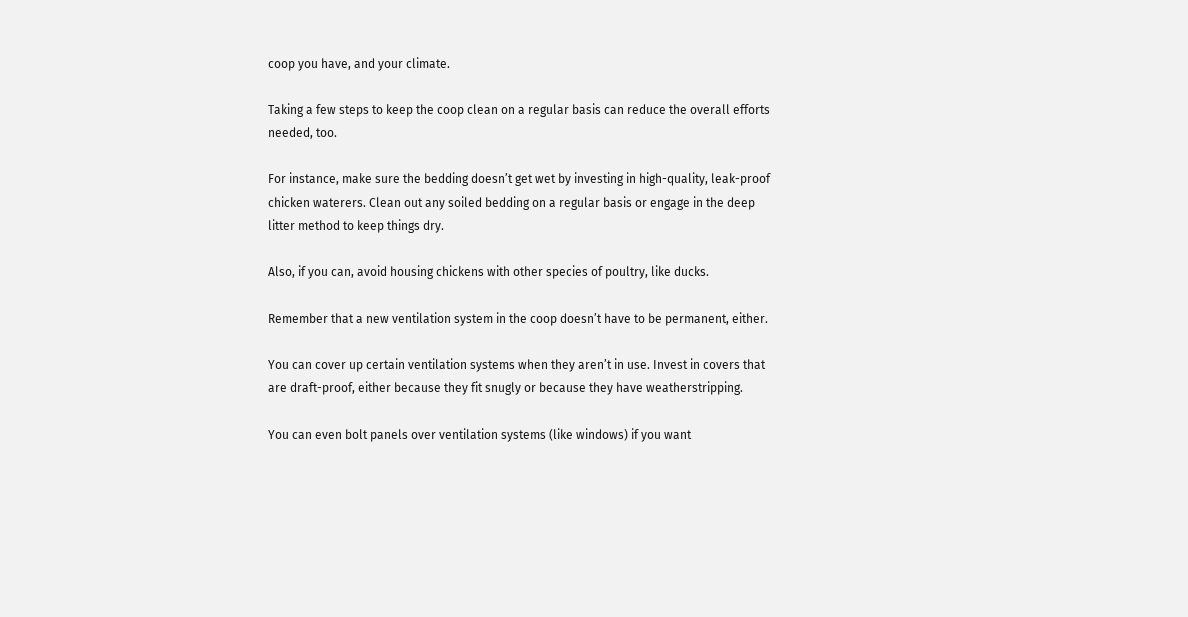coop you have, and your climate.

Taking a few steps to keep the coop clean on a regular basis can reduce the overall efforts needed, too.

For instance, make sure the bedding doesn’t get wet by investing in high-quality, leak-proof chicken waterers. Clean out any soiled bedding on a regular basis or engage in the deep litter method to keep things dry.

Also, if you can, avoid housing chickens with other species of poultry, like ducks.

Remember that a new ventilation system in the coop doesn’t have to be permanent, either.

You can cover up certain ventilation systems when they aren’t in use. Invest in covers that are draft-proof, either because they fit snugly or because they have weatherstripping.

You can even bolt panels over ventilation systems (like windows) if you want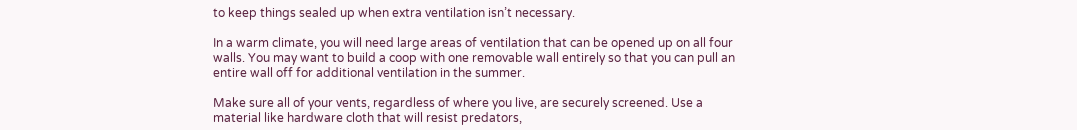to keep things sealed up when extra ventilation isn’t necessary.

In a warm climate, you will need large areas of ventilation that can be opened up on all four walls. You may want to build a coop with one removable wall entirely so that you can pull an entire wall off for additional ventilation in the summer.

Make sure all of your vents, regardless of where you live, are securely screened. Use a material like hardware cloth that will resist predators,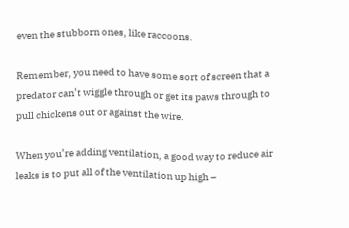even the stubborn ones, like raccoons.

Remember, you need to have some sort of screen that a predator can’t wiggle through or get its paws through to pull chickens out or against the wire.

When you’re adding ventilation, a good way to reduce air leaks is to put all of the ventilation up high –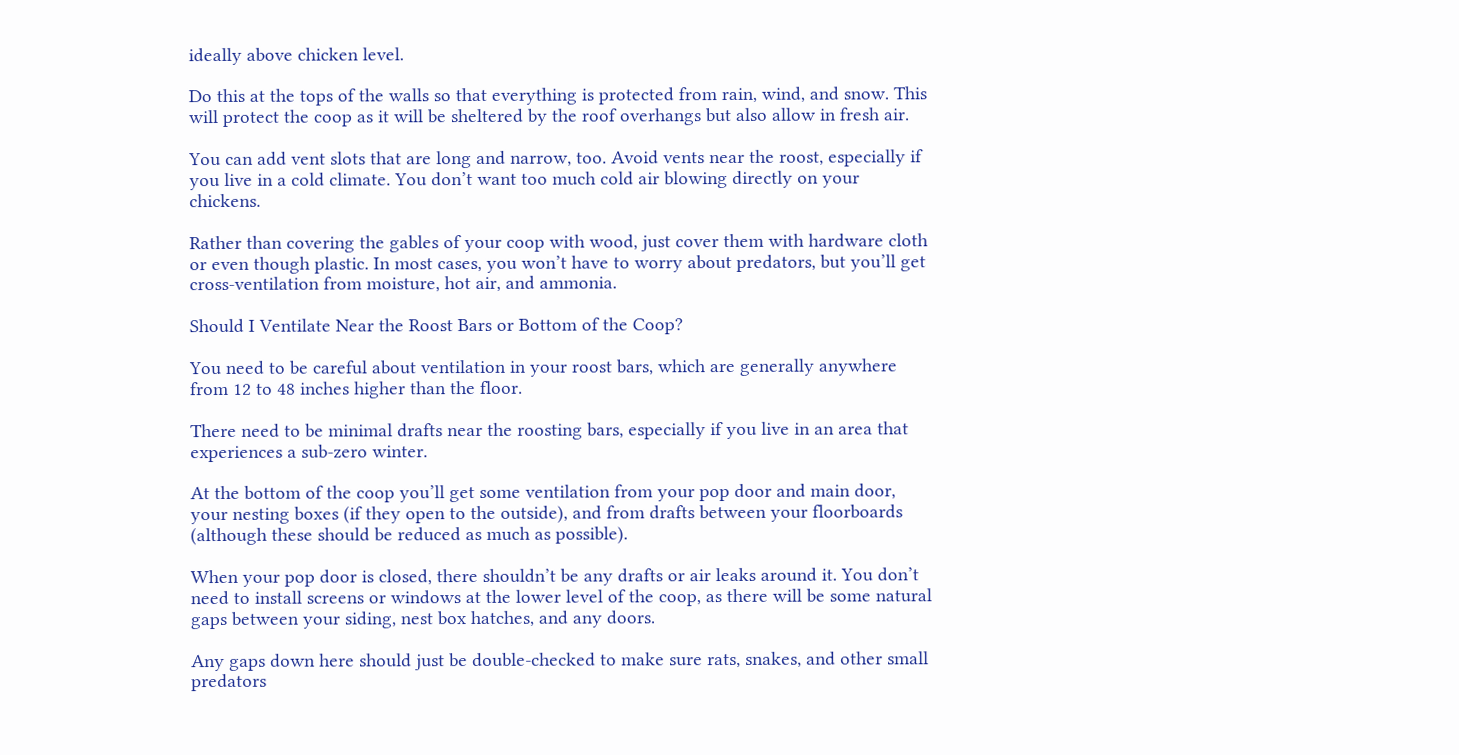ideally above chicken level.

Do this at the tops of the walls so that everything is protected from rain, wind, and snow. This will protect the coop as it will be sheltered by the roof overhangs but also allow in fresh air.

You can add vent slots that are long and narrow, too. Avoid vents near the roost, especially if you live in a cold climate. You don’t want too much cold air blowing directly on your chickens.

Rather than covering the gables of your coop with wood, just cover them with hardware cloth or even though plastic. In most cases, you won’t have to worry about predators, but you’ll get cross-ventilation from moisture, hot air, and ammonia.

Should I Ventilate Near the Roost Bars or Bottom of the Coop?

You need to be careful about ventilation in your roost bars, which are generally anywhere from 12 to 48 inches higher than the floor.

There need to be minimal drafts near the roosting bars, especially if you live in an area that experiences a sub-zero winter.

At the bottom of the coop you’ll get some ventilation from your pop door and main door, your nesting boxes (if they open to the outside), and from drafts between your floorboards (although these should be reduced as much as possible).

When your pop door is closed, there shouldn’t be any drafts or air leaks around it. You don’t need to install screens or windows at the lower level of the coop, as there will be some natural gaps between your siding, nest box hatches, and any doors.

Any gaps down here should just be double-checked to make sure rats, snakes, and other small predators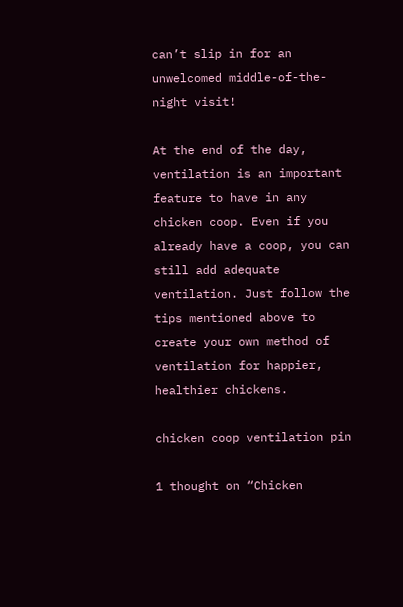can’t slip in for an unwelcomed middle-of-the-night visit!

At the end of the day, ventilation is an important feature to have in any chicken coop. Even if you already have a coop, you can still add adequate ventilation. Just follow the tips mentioned above to create your own method of ventilation for happier, healthier chickens.

chicken coop ventilation pin

1 thought on “Chicken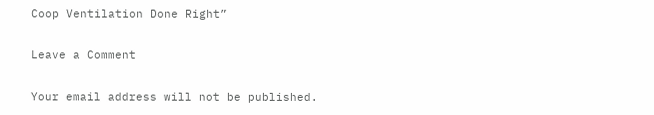Coop Ventilation Done Right”

Leave a Comment

Your email address will not be published.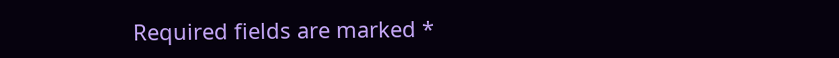Required fields are marked *